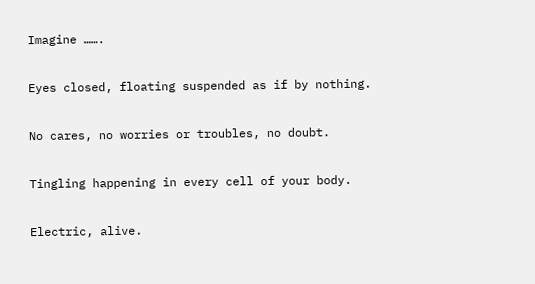Imagine …….

Eyes closed, floating suspended as if by nothing.

No cares, no worries or troubles, no doubt.

Tingling happening in every cell of your body.

Electric, alive.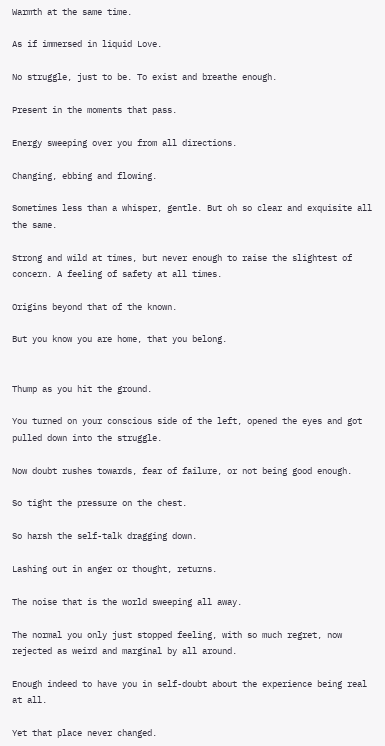Warmth at the same time.

As if immersed in liquid Love.

No struggle, just to be. To exist and breathe enough.

Present in the moments that pass.

Energy sweeping over you from all directions.

Changing, ebbing and flowing.

Sometimes less than a whisper, gentle. But oh so clear and exquisite all the same.

Strong and wild at times, but never enough to raise the slightest of concern. A feeling of safety at all times.

Origins beyond that of the known.

But you know you are home, that you belong.


Thump as you hit the ground.

You turned on your conscious side of the left, opened the eyes and got pulled down into the struggle.

Now doubt rushes towards, fear of failure, or not being good enough.

So tight the pressure on the chest.

So harsh the self-talk dragging down.

Lashing out in anger or thought, returns.

The noise that is the world sweeping all away.

The normal you only just stopped feeling, with so much regret, now rejected as weird and marginal by all around.

Enough indeed to have you in self-doubt about the experience being real at all.

Yet that place never changed.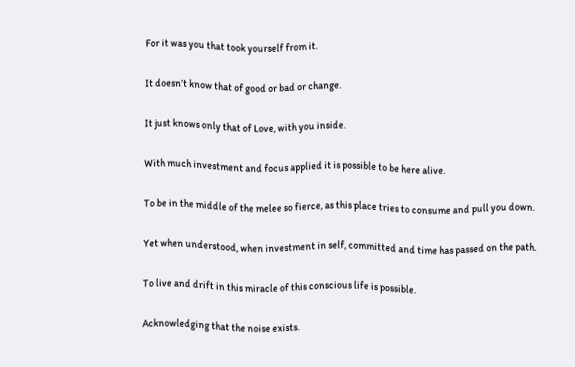For it was you that took yourself from it.

It doesn’t know that of good or bad or change.

It just knows only that of Love, with you inside.

With much investment and focus applied it is possible to be here alive.

To be in the middle of the melee so fierce, as this place tries to consume and pull you down.

Yet when understood, when investment in self, committed and time has passed on the path.

To live and drift in this miracle of this conscious life is possible.

Acknowledging that the noise exists.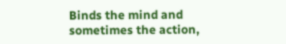Binds the mind and sometimes the action,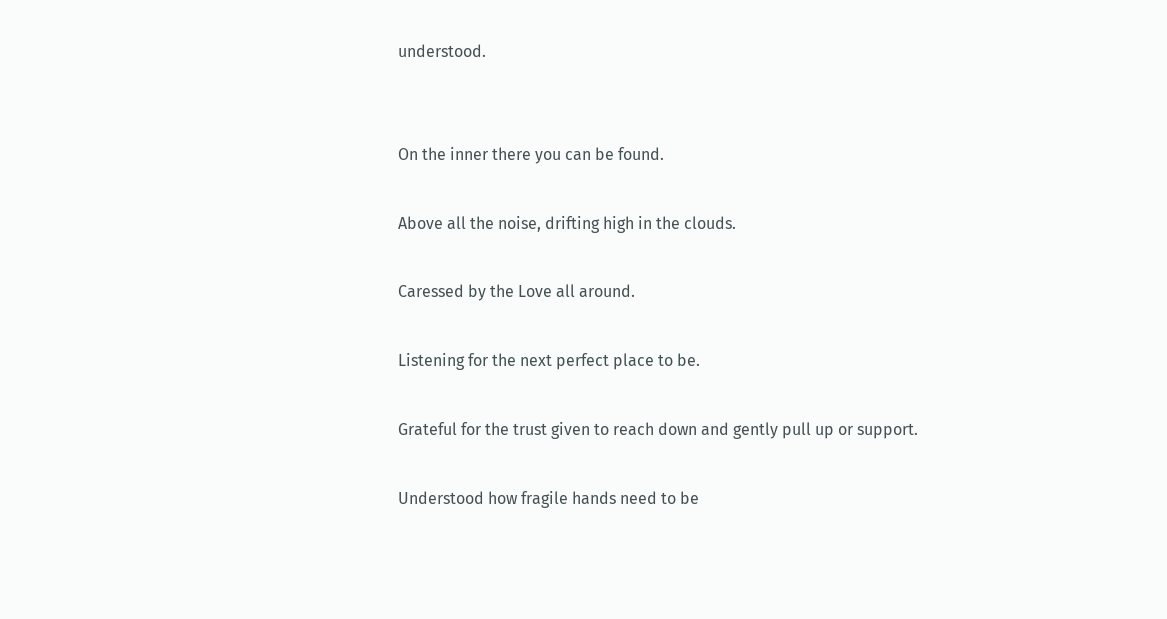understood.


On the inner there you can be found.

Above all the noise, drifting high in the clouds.

Caressed by the Love all around.

Listening for the next perfect place to be.

Grateful for the trust given to reach down and gently pull up or support.

Understood how fragile hands need to be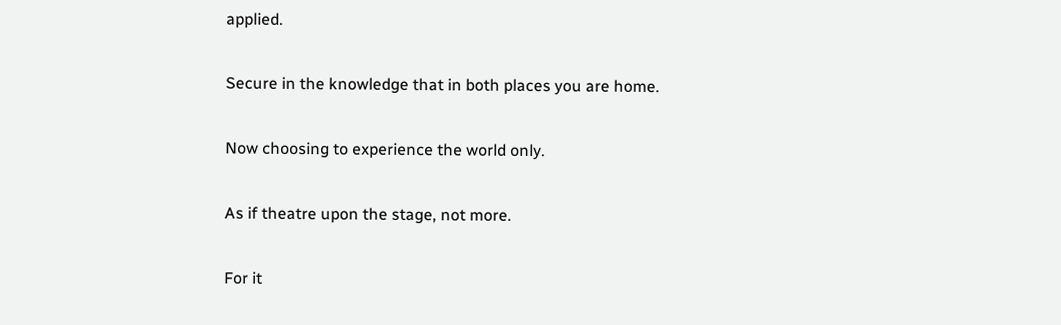applied.

Secure in the knowledge that in both places you are home.

Now choosing to experience the world only.

As if theatre upon the stage, not more.

For it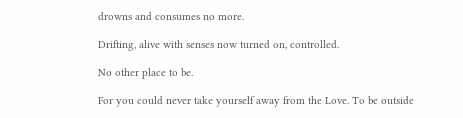drowns and consumes no more.

Drifting, alive with senses now turned on, controlled.

No other place to be.

For you could never take yourself away from the Love. To be outside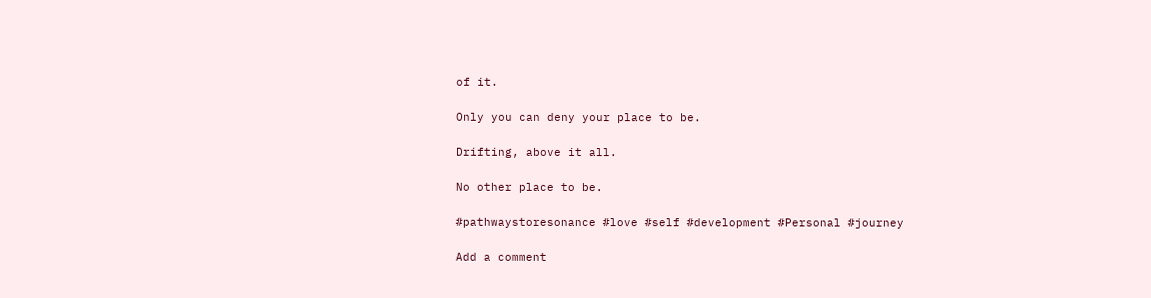of it.

Only you can deny your place to be.

Drifting, above it all.

No other place to be.

#pathwaystoresonance #love #self #development #Personal #journey

Add a comment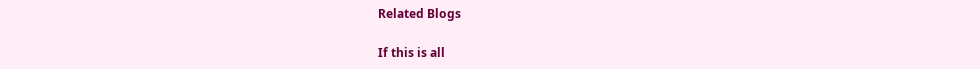Related Blogs

If this is all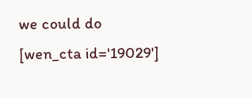we could do
[wen_cta id='19029']